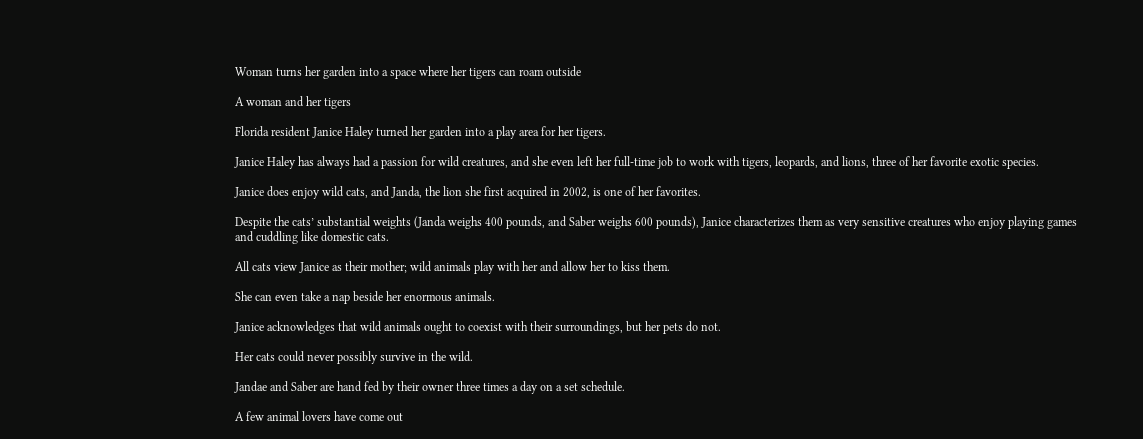Woman turns her garden into a space where her tigers can roam outside

A woman and her tigers

Florida resident Janice Haley turned her garden into a play area for her tigers.

Janice Haley has always had a passion for wild creatures, and she even left her full-time job to work with tigers, leopards, and lions, three of her favorite exotic species.

Janice does enjoy wild cats, and Janda, the lion she first acquired in 2002, is one of her favorites.

Despite the cats’ substantial weights (Janda weighs 400 pounds, and Saber weighs 600 pounds), Janice characterizes them as very sensitive creatures who enjoy playing games and cuddling like domestic cats.

All cats view Janice as their mother; wild animals play with her and allow her to kiss them.

She can even take a nap beside her enormous animals.

Janice acknowledges that wild animals ought to coexist with their surroundings, but her pets do not.

Her cats could never possibly survive in the wild.

Jandae and Saber are hand fed by their owner three times a day on a set schedule.

A few animal lovers have come out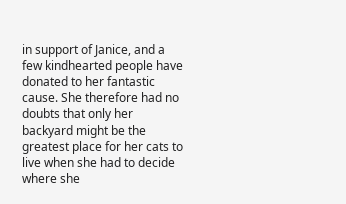in support of Janice, and a few kindhearted people have donated to her fantastic cause. She therefore had no doubts that only her backyard might be the greatest place for her cats to live when she had to decide where she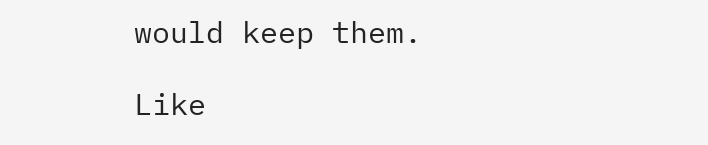would keep them.

Like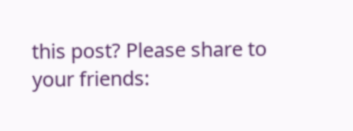this post? Please share to your friends: